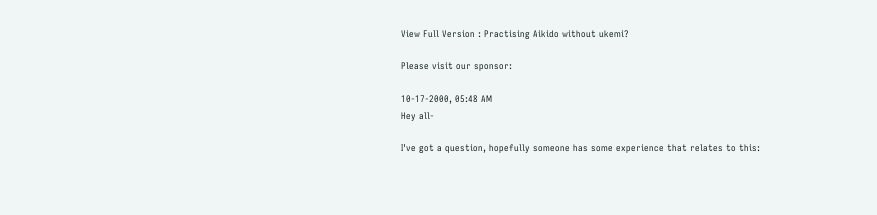View Full Version : Practising Aikido without ukemi?

Please visit our sponsor:

10-17-2000, 05:48 AM
Hey all-

I've got a question, hopefully someone has some experience that relates to this: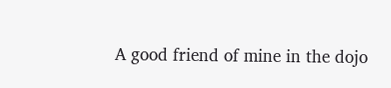A good friend of mine in the dojo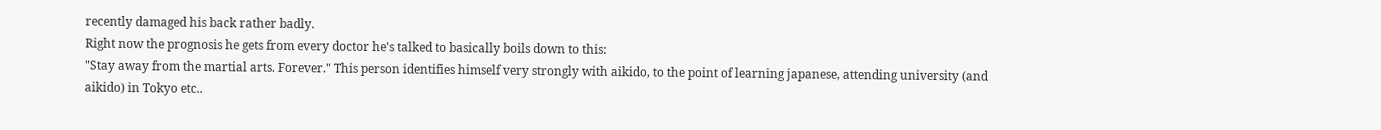recently damaged his back rather badly.
Right now the prognosis he gets from every doctor he's talked to basically boils down to this:
"Stay away from the martial arts. Forever." This person identifies himself very strongly with aikido, to the point of learning japanese, attending university (and aikido) in Tokyo etc..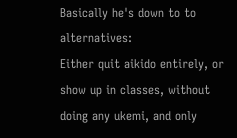Basically he's down to to alternatives:
Either quit aikido entirely, or show up in classes, without doing any ukemi, and only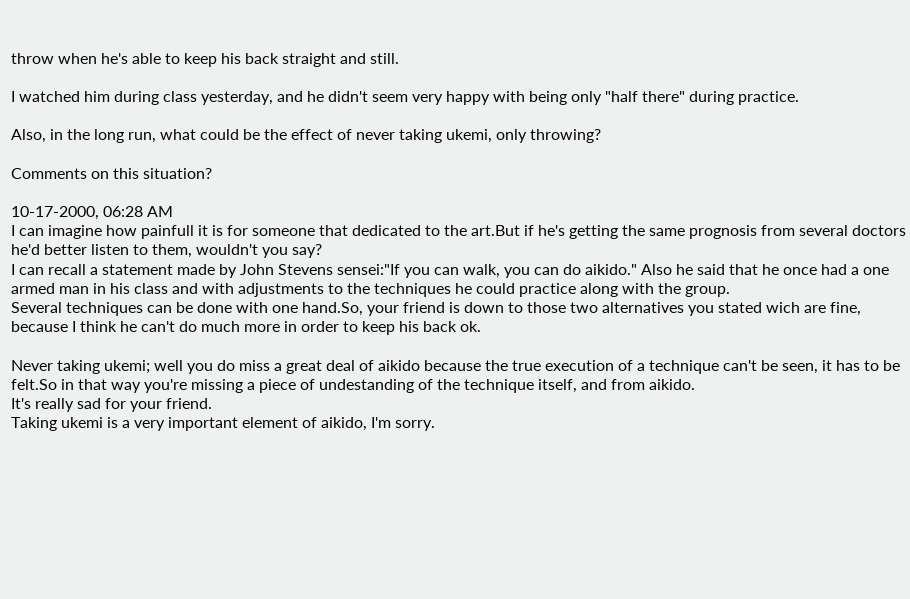throw when he's able to keep his back straight and still.

I watched him during class yesterday, and he didn't seem very happy with being only "half there" during practice.

Also, in the long run, what could be the effect of never taking ukemi, only throwing?

Comments on this situation?

10-17-2000, 06:28 AM
I can imagine how painfull it is for someone that dedicated to the art.But if he's getting the same prognosis from several doctors he'd better listen to them, wouldn't you say?
I can recall a statement made by John Stevens sensei:"If you can walk, you can do aikido." Also he said that he once had a one armed man in his class and with adjustments to the techniques he could practice along with the group.
Several techniques can be done with one hand.So, your friend is down to those two alternatives you stated wich are fine, because I think he can't do much more in order to keep his back ok.

Never taking ukemi; well you do miss a great deal of aikido because the true execution of a technique can't be seen, it has to be felt.So in that way you're missing a piece of undestanding of the technique itself, and from aikido.
It's really sad for your friend.
Taking ukemi is a very important element of aikido, I'm sorry.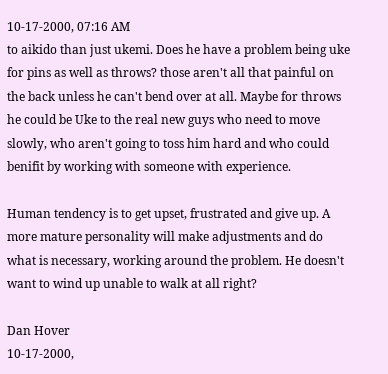10-17-2000, 07:16 AM
to aikido than just ukemi. Does he have a problem being uke for pins as well as throws? those aren't all that painful on the back unless he can't bend over at all. Maybe for throws he could be Uke to the real new guys who need to move slowly, who aren't going to toss him hard and who could benifit by working with someone with experience.

Human tendency is to get upset, frustrated and give up. A more mature personality will make adjustments and do what is necessary, working around the problem. He doesn't want to wind up unable to walk at all right?

Dan Hover
10-17-2000,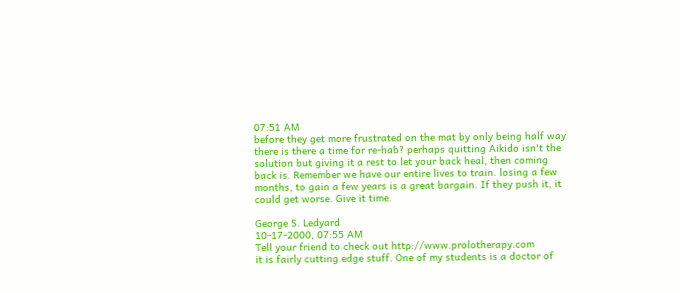07:51 AM
before they get more frustrated on the mat by only being half way there is there a time for re-hab? perhaps quitting Aikido isn't the solution but giving it a rest to let your back heal, then coming back is. Remember we have our entire lives to train. losing a few months, to gain a few years is a great bargain. If they push it, it could get worse. Give it time.

George S. Ledyard
10-17-2000, 07:55 AM
Tell your friend to check out http://www.prolotherapy.com
it is fairly cutting edge stuff. One of my students is a doctor of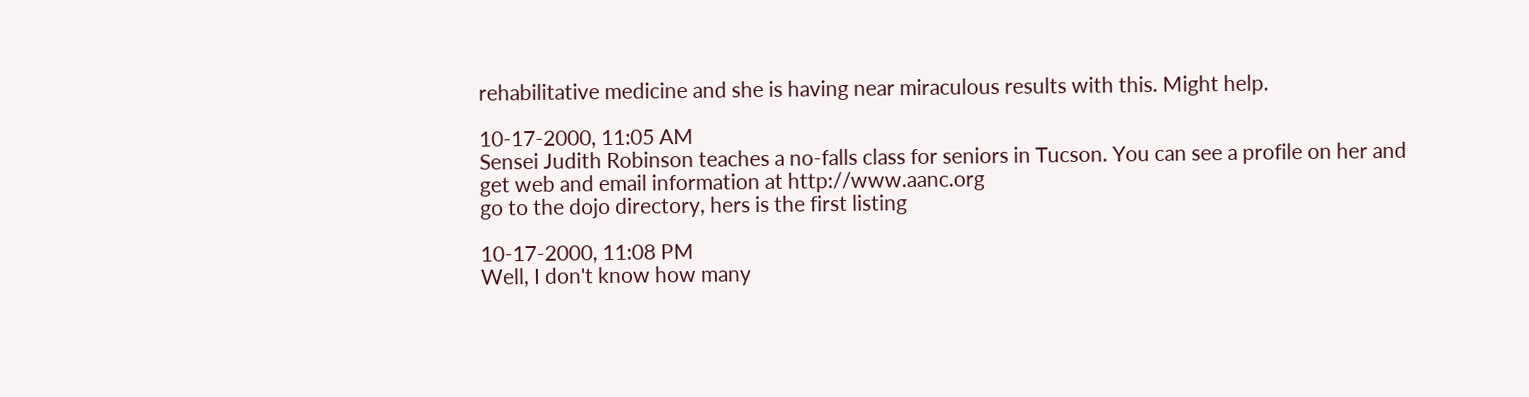rehabilitative medicine and she is having near miraculous results with this. Might help.

10-17-2000, 11:05 AM
Sensei Judith Robinson teaches a no-falls class for seniors in Tucson. You can see a profile on her and get web and email information at http://www.aanc.org
go to the dojo directory, hers is the first listing

10-17-2000, 11:08 PM
Well, I don't know how many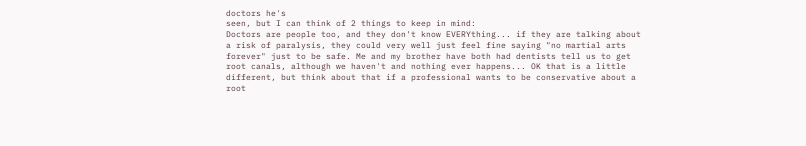doctors he's
seen, but I can think of 2 things to keep in mind:
Doctors are people too, and they don't know EVERYthing... if they are talking about a risk of paralysis, they could very well just feel fine saying "no martial arts forever" just to be safe. Me and my brother have both had dentists tell us to get root canals, although we haven't and nothing ever happens... OK that is a little different, but think about that if a professional wants to be conservative about a root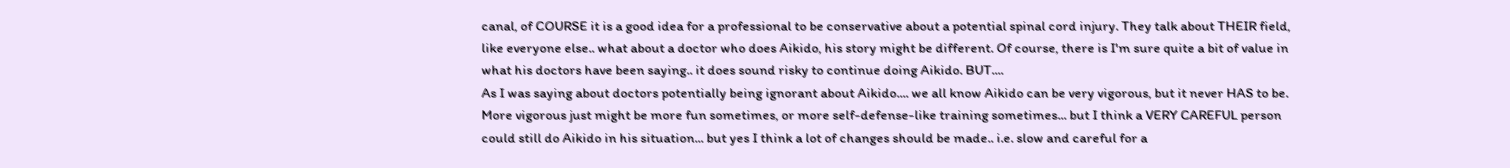canal, of COURSE it is a good idea for a professional to be conservative about a potential spinal cord injury. They talk about THEIR field, like everyone else.. what about a doctor who does Aikido, his story might be different. Of course, there is I'm sure quite a bit of value in what his doctors have been saying.. it does sound risky to continue doing Aikido. BUT....
As I was saying about doctors potentially being ignorant about Aikido.... we all know Aikido can be very vigorous, but it never HAS to be. More vigorous just might be more fun sometimes, or more self-defense-like training sometimes... but I think a VERY CAREFUL person could still do Aikido in his situation... but yes I think a lot of changes should be made.. i.e. slow and careful for a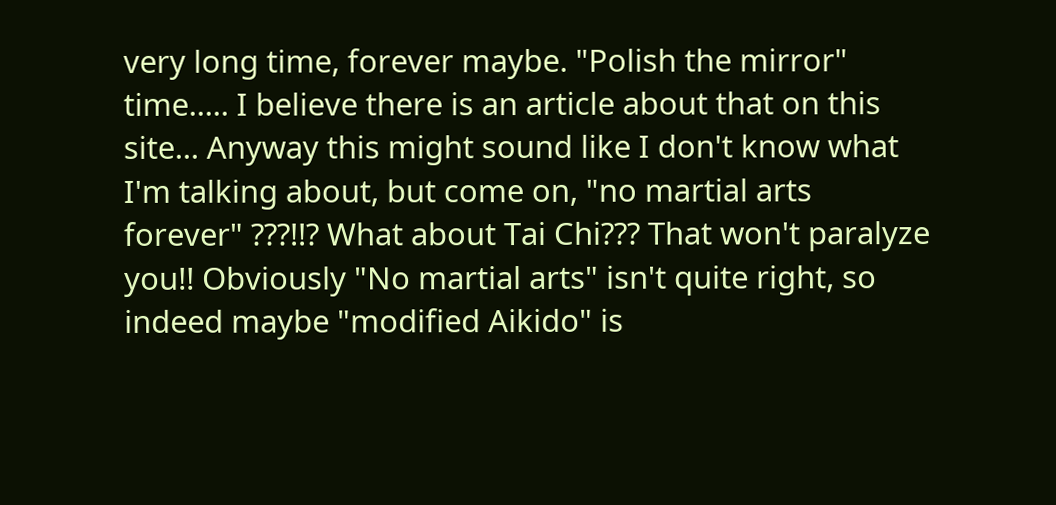very long time, forever maybe. "Polish the mirror" time..... I believe there is an article about that on this site... Anyway this might sound like I don't know what I'm talking about, but come on, "no martial arts forever" ???!!? What about Tai Chi??? That won't paralyze you!! Obviously "No martial arts" isn't quite right, so indeed maybe "modified Aikido" is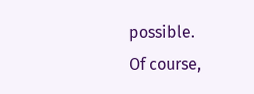possible.
Of course,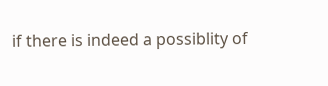if there is indeed a possiblity of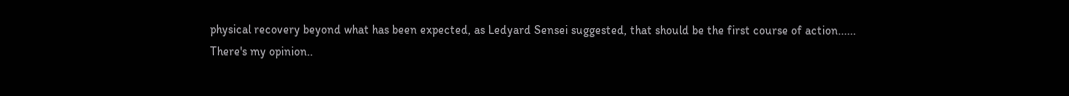physical recovery beyond what has been expected, as Ledyard Sensei suggested, that should be the first course of action......
There's my opinion..